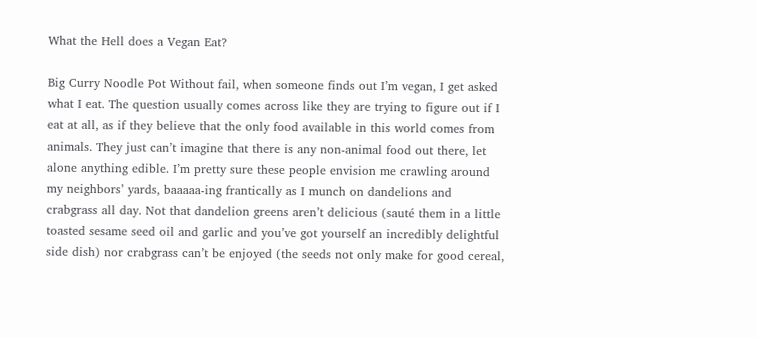What the Hell does a Vegan Eat?

Big Curry Noodle Pot Without fail, when someone finds out I’m vegan, I get asked what I eat. The question usually comes across like they are trying to figure out if I eat at all, as if they believe that the only food available in this world comes from animals. They just can’t imagine that there is any non-animal food out there, let alone anything edible. I’m pretty sure these people envision me crawling around my neighbors’ yards, baaaaa-ing frantically as I munch on dandelions and crabgrass all day. Not that dandelion greens aren’t delicious (sauté them in a little toasted sesame seed oil and garlic and you’ve got yourself an incredibly delightful side dish) nor crabgrass can’t be enjoyed (the seeds not only make for good cereal,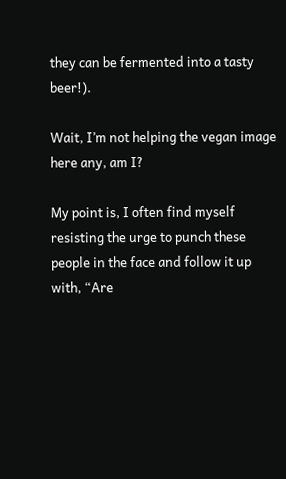they can be fermented into a tasty beer!).

Wait, I’m not helping the vegan image here any, am I?

My point is, I often find myself resisting the urge to punch these people in the face and follow it up with, “Are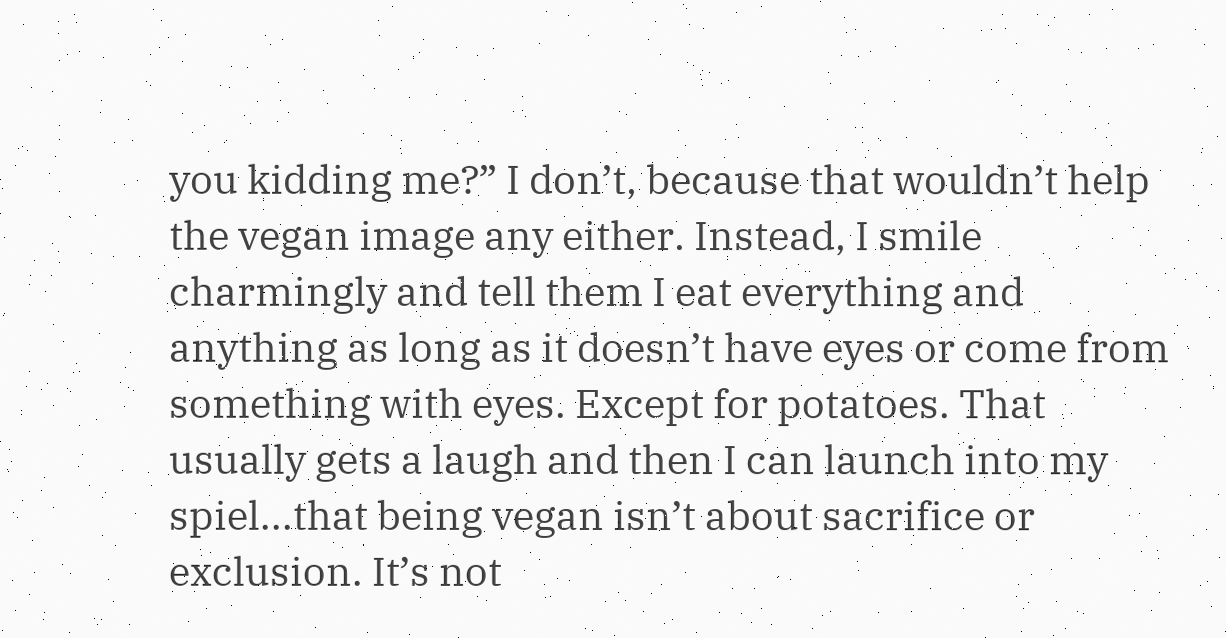you kidding me?” I don’t, because that wouldn’t help the vegan image any either. Instead, I smile charmingly and tell them I eat everything and anything as long as it doesn’t have eyes or come from something with eyes. Except for potatoes. That usually gets a laugh and then I can launch into my spiel...that being vegan isn’t about sacrifice or exclusion. It’s not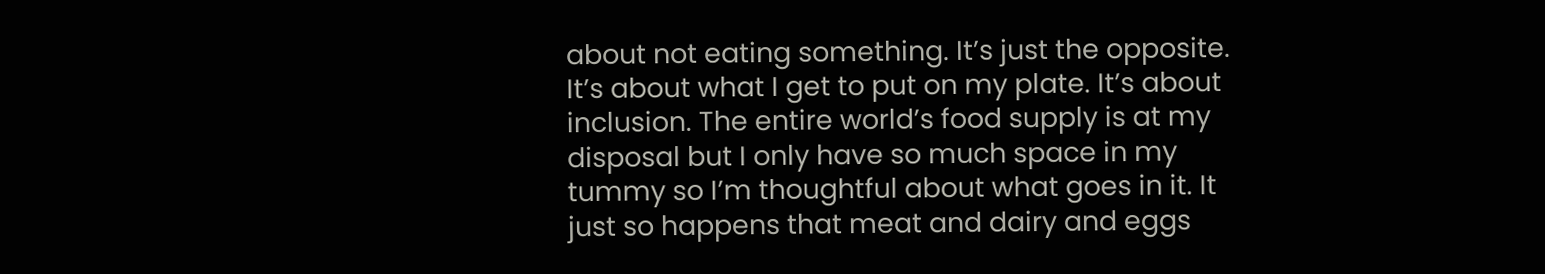about not eating something. It’s just the opposite. It’s about what I get to put on my plate. It’s about inclusion. The entire world’s food supply is at my disposal but I only have so much space in my tummy so I’m thoughtful about what goes in it. It just so happens that meat and dairy and eggs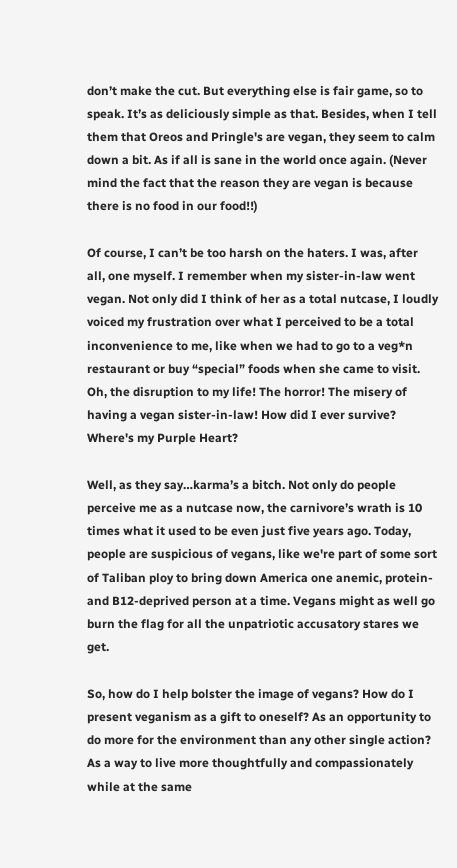don’t make the cut. But everything else is fair game, so to speak. It’s as deliciously simple as that. Besides, when I tell them that Oreos and Pringle's are vegan, they seem to calm down a bit. As if all is sane in the world once again. (Never mind the fact that the reason they are vegan is because there is no food in our food!!)

Of course, I can’t be too harsh on the haters. I was, after all, one myself. I remember when my sister-in-law went vegan. Not only did I think of her as a total nutcase, I loudly voiced my frustration over what I perceived to be a total inconvenience to me, like when we had to go to a veg*n restaurant or buy “special” foods when she came to visit. Oh, the disruption to my life! The horror! The misery of having a vegan sister-in-law! How did I ever survive? Where's my Purple Heart?

Well, as they say…karma’s a bitch. Not only do people perceive me as a nutcase now, the carnivore’s wrath is 10 times what it used to be even just five years ago. Today, people are suspicious of vegans, like we're part of some sort of Taliban ploy to bring down America one anemic, protein- and B12-deprived person at a time. Vegans might as well go burn the flag for all the unpatriotic accusatory stares we get.

So, how do I help bolster the image of vegans? How do I present veganism as a gift to oneself? As an opportunity to do more for the environment than any other single action? As a way to live more thoughtfully and compassionately while at the same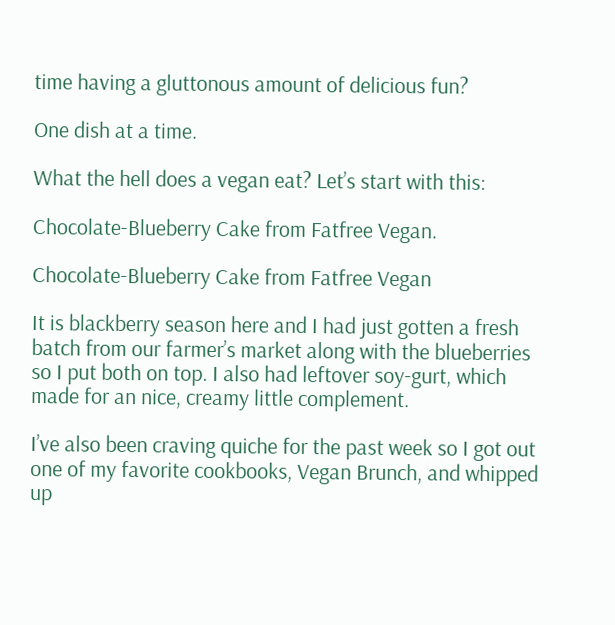time having a gluttonous amount of delicious fun?

One dish at a time.

What the hell does a vegan eat? Let’s start with this:

Chocolate-Blueberry Cake from Fatfree Vegan.

Chocolate-Blueberry Cake from Fatfree Vegan

It is blackberry season here and I had just gotten a fresh batch from our farmer’s market along with the blueberries so I put both on top. I also had leftover soy-gurt, which made for an nice, creamy little complement.

I’ve also been craving quiche for the past week so I got out one of my favorite cookbooks, Vegan Brunch, and whipped up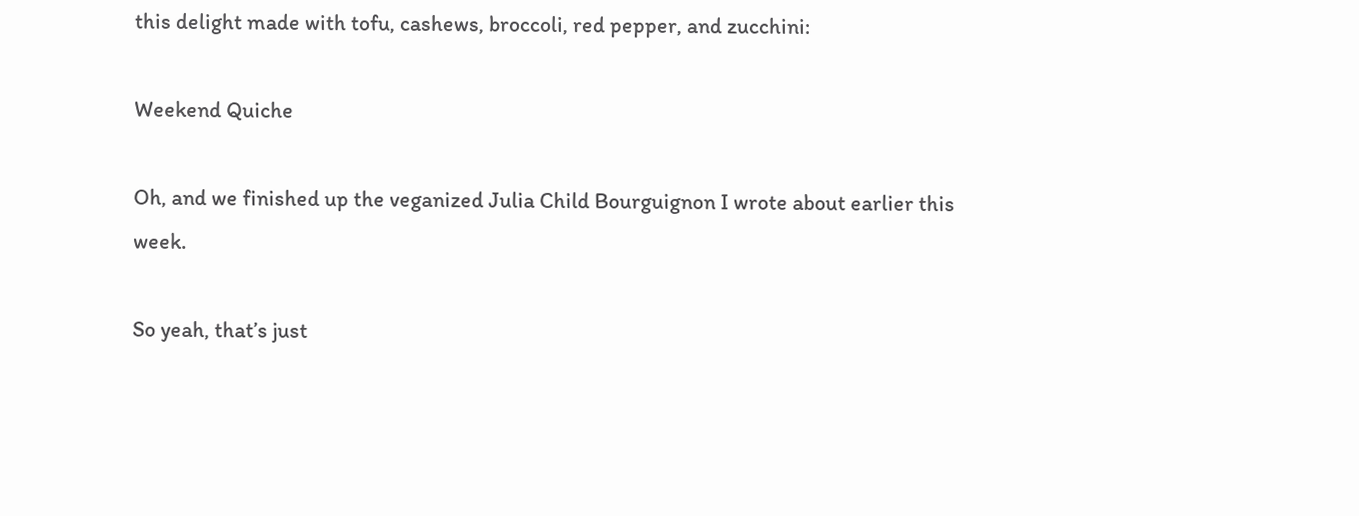this delight made with tofu, cashews, broccoli, red pepper, and zucchini:

Weekend Quiche

Oh, and we finished up the veganized Julia Child Bourguignon I wrote about earlier this week.

So yeah, that’s just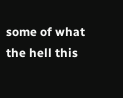some of what the hell this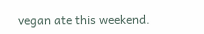vegan ate this weekend.